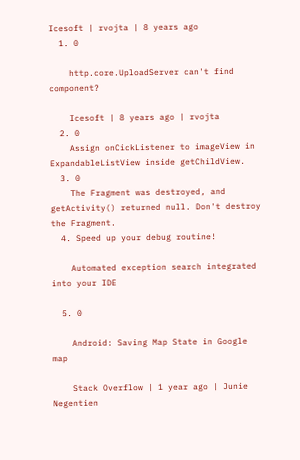Icesoft | rvojta | 8 years ago
  1. 0

    http.core.UploadServer can't find component?

    Icesoft | 8 years ago | rvojta
  2. 0
    Assign onCickListener to imageView in ExpandableListView inside getChildView.
  3. 0
    The Fragment was destroyed, and getActivity() returned null. Don't destroy the Fragment.
  4. Speed up your debug routine!

    Automated exception search integrated into your IDE

  5. 0

    Android: Saving Map State in Google map

    Stack Overflow | 1 year ago | Junie Negentien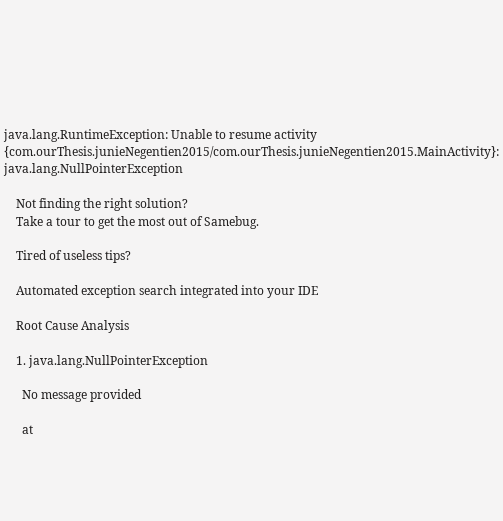java.lang.RuntimeException: Unable to resume activity {com.ourThesis.junieNegentien2015/com.ourThesis.junieNegentien2015.MainActivity}: java.lang.NullPointerException

    Not finding the right solution?
    Take a tour to get the most out of Samebug.

    Tired of useless tips?

    Automated exception search integrated into your IDE

    Root Cause Analysis

    1. java.lang.NullPointerException

      No message provided

      at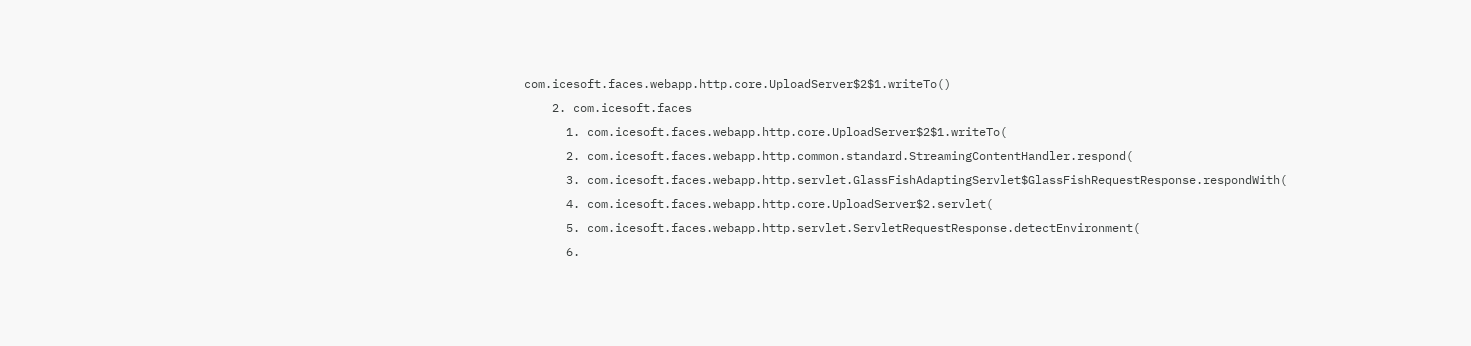com.icesoft.faces.webapp.http.core.UploadServer$2$1.writeTo()
    2. com.icesoft.faces
      1. com.icesoft.faces.webapp.http.core.UploadServer$2$1.writeTo(
      2. com.icesoft.faces.webapp.http.common.standard.StreamingContentHandler.respond(
      3. com.icesoft.faces.webapp.http.servlet.GlassFishAdaptingServlet$GlassFishRequestResponse.respondWith(
      4. com.icesoft.faces.webapp.http.core.UploadServer$2.servlet(
      5. com.icesoft.faces.webapp.http.servlet.ServletRequestResponse.detectEnvironment(
      6.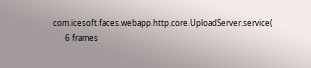com.icesoft.faces.webapp.http.core.UploadServer.service(
      6 frames